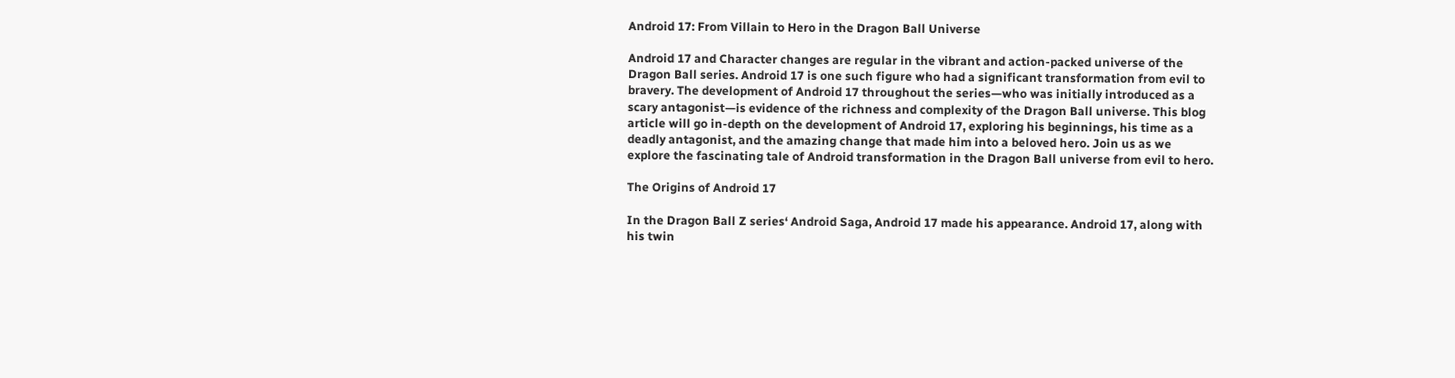Android 17: From Villain to Hero in the Dragon Ball Universe

Android 17 and Character changes are regular in the vibrant and action-packed universe of the Dragon Ball series. Android 17 is one such figure who had a significant transformation from evil to bravery. The development of Android 17 throughout the series—who was initially introduced as a scary antagonist—is evidence of the richness and complexity of the Dragon Ball universe. This blog article will go in-depth on the development of Android 17, exploring his beginnings, his time as a deadly antagonist, and the amazing change that made him into a beloved hero. Join us as we explore the fascinating tale of Android transformation in the Dragon Ball universe from evil to hero.

The Origins of Android 17

In the Dragon Ball Z series‘ Android Saga, Android 17 made his appearance. Android 17, along with his twin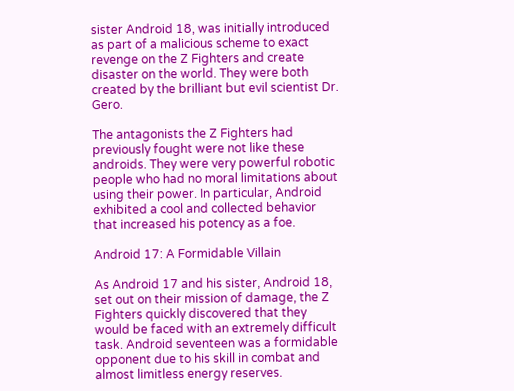sister Android 18, was initially introduced as part of a malicious scheme to exact revenge on the Z Fighters and create disaster on the world. They were both created by the brilliant but evil scientist Dr. Gero.

The antagonists the Z Fighters had previously fought were not like these androids. They were very powerful robotic people who had no moral limitations about using their power. In particular, Android exhibited a cool and collected behavior that increased his potency as a foe.

Android 17: A Formidable Villain

As Android 17 and his sister, Android 18, set out on their mission of damage, the Z Fighters quickly discovered that they would be faced with an extremely difficult task. Android seventeen was a formidable opponent due to his skill in combat and almost limitless energy reserves.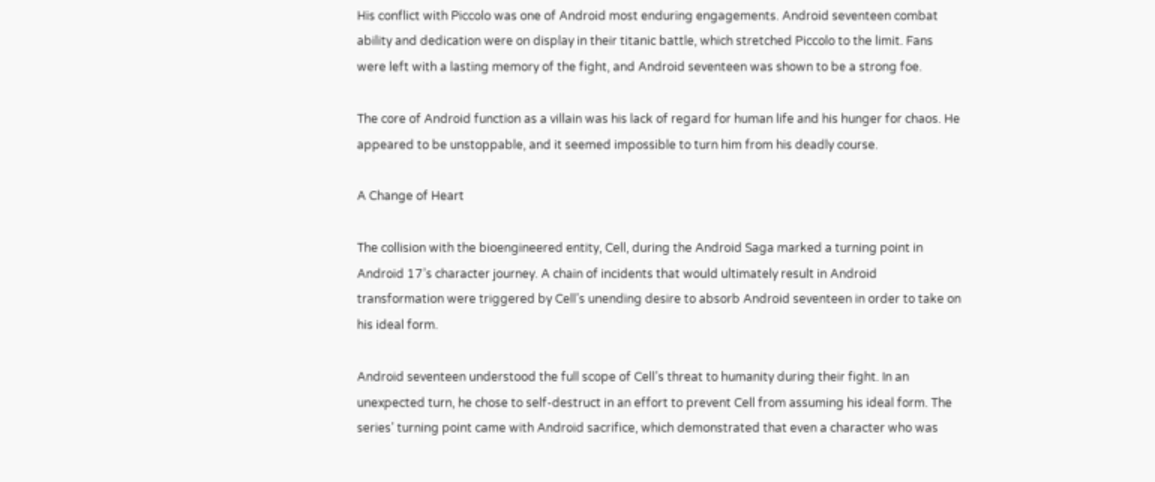His conflict with Piccolo was one of Android most enduring engagements. Android seventeen combat ability and dedication were on display in their titanic battle, which stretched Piccolo to the limit. Fans were left with a lasting memory of the fight, and Android seventeen was shown to be a strong foe.

The core of Android function as a villain was his lack of regard for human life and his hunger for chaos. He appeared to be unstoppable, and it seemed impossible to turn him from his deadly course.

A Change of Heart

The collision with the bioengineered entity, Cell, during the Android Saga marked a turning point in Android 17’s character journey. A chain of incidents that would ultimately result in Android transformation were triggered by Cell’s unending desire to absorb Android seventeen in order to take on his ideal form.

Android seventeen understood the full scope of Cell’s threat to humanity during their fight. In an unexpected turn, he chose to self-destruct in an effort to prevent Cell from assuming his ideal form. The series’ turning point came with Android sacrifice, which demonstrated that even a character who was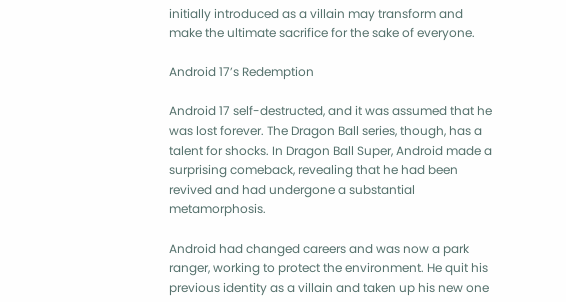initially introduced as a villain may transform and make the ultimate sacrifice for the sake of everyone.

Android 17’s Redemption

Android 17 self-destructed, and it was assumed that he was lost forever. The Dragon Ball series, though, has a talent for shocks. In Dragon Ball Super, Android made a surprising comeback, revealing that he had been revived and had undergone a substantial metamorphosis.

Android had changed careers and was now a park ranger, working to protect the environment. He quit his previous identity as a villain and taken up his new one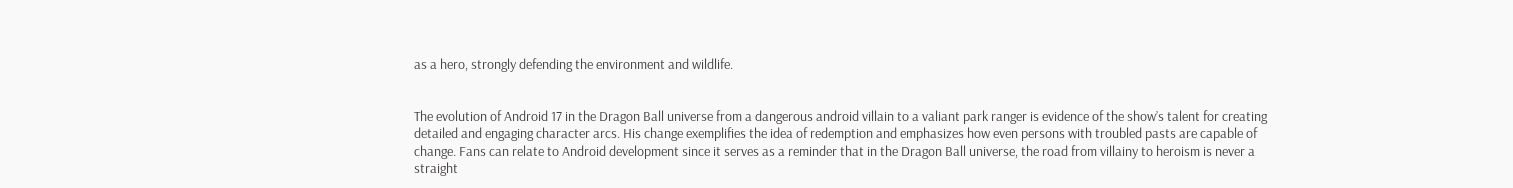as a hero, strongly defending the environment and wildlife.


The evolution of Android 17 in the Dragon Ball universe from a dangerous android villain to a valiant park ranger is evidence of the show’s talent for creating detailed and engaging character arcs. His change exemplifies the idea of redemption and emphasizes how even persons with troubled pasts are capable of change. Fans can relate to Android development since it serves as a reminder that in the Dragon Ball universe, the road from villainy to heroism is never a straight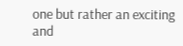one but rather an exciting and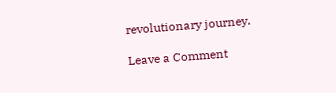revolutionary journey.

Leave a Comment